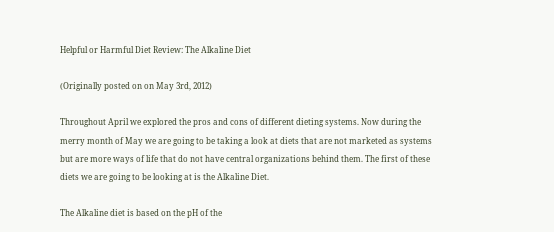Helpful or Harmful Diet Review: The Alkaline Diet

(Originally posted on on May 3rd, 2012)

Throughout April we explored the pros and cons of different dieting systems. Now during the merry month of May we are going to be taking a look at diets that are not marketed as systems but are more ways of life that do not have central organizations behind them. The first of these diets we are going to be looking at is the Alkaline Diet.

The Alkaline diet is based on the pH of the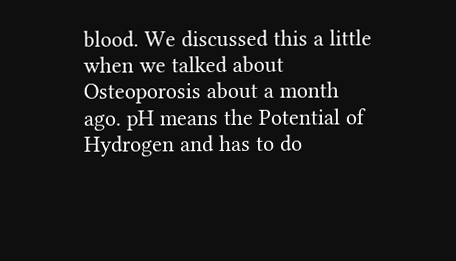blood. We discussed this a little when we talked about Osteoporosis about a month ago. pH means the Potential of Hydrogen and has to do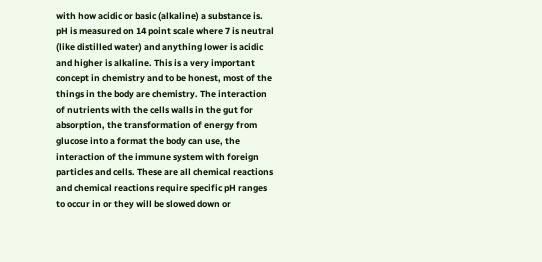with how acidic or basic (alkaline) a substance is. pH is measured on 14 point scale where 7 is neutral (like distilled water) and anything lower is acidic and higher is alkaline. This is a very important concept in chemistry and to be honest, most of the things in the body are chemistry. The interaction of nutrients with the cells walls in the gut for absorption, the transformation of energy from glucose into a format the body can use, the interaction of the immune system with foreign particles and cells. These are all chemical reactions and chemical reactions require specific pH ranges to occur in or they will be slowed down or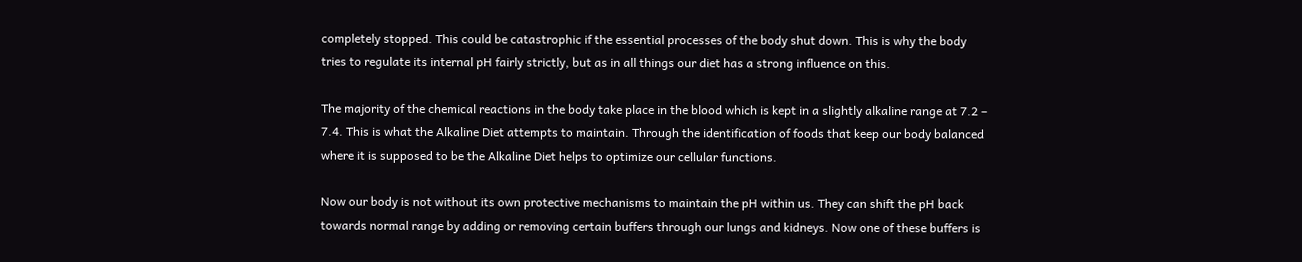completely stopped. This could be catastrophic if the essential processes of the body shut down. This is why the body tries to regulate its internal pH fairly strictly, but as in all things our diet has a strong influence on this.

The majority of the chemical reactions in the body take place in the blood which is kept in a slightly alkaline range at 7.2 – 7.4. This is what the Alkaline Diet attempts to maintain. Through the identification of foods that keep our body balanced where it is supposed to be the Alkaline Diet helps to optimize our cellular functions.

Now our body is not without its own protective mechanisms to maintain the pH within us. They can shift the pH back towards normal range by adding or removing certain buffers through our lungs and kidneys. Now one of these buffers is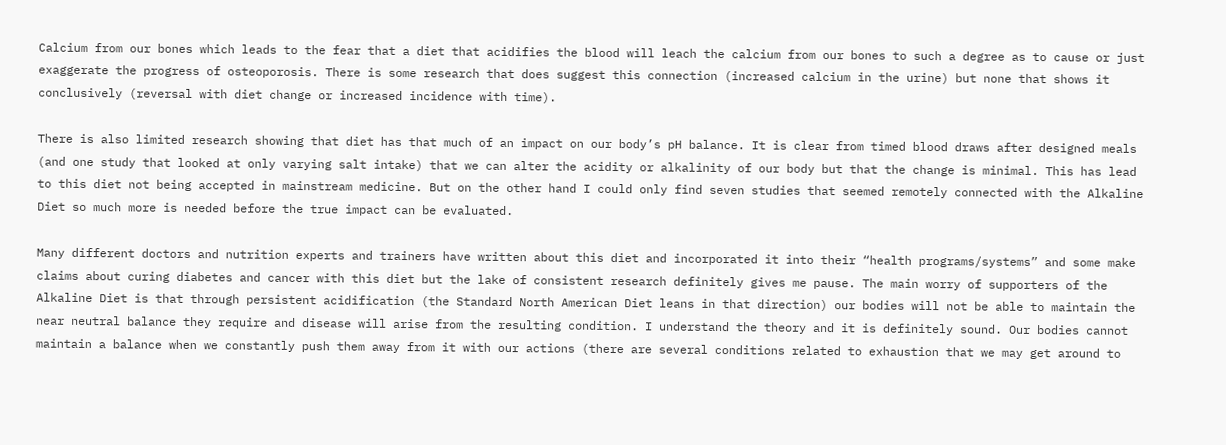Calcium from our bones which leads to the fear that a diet that acidifies the blood will leach the calcium from our bones to such a degree as to cause or just exaggerate the progress of osteoporosis. There is some research that does suggest this connection (increased calcium in the urine) but none that shows it conclusively (reversal with diet change or increased incidence with time).

There is also limited research showing that diet has that much of an impact on our body’s pH balance. It is clear from timed blood draws after designed meals (and one study that looked at only varying salt intake) that we can alter the acidity or alkalinity of our body but that the change is minimal. This has lead to this diet not being accepted in mainstream medicine. But on the other hand I could only find seven studies that seemed remotely connected with the Alkaline Diet so much more is needed before the true impact can be evaluated.

Many different doctors and nutrition experts and trainers have written about this diet and incorporated it into their “health programs/systems” and some make claims about curing diabetes and cancer with this diet but the lake of consistent research definitely gives me pause. The main worry of supporters of the Alkaline Diet is that through persistent acidification (the Standard North American Diet leans in that direction) our bodies will not be able to maintain the near neutral balance they require and disease will arise from the resulting condition. I understand the theory and it is definitely sound. Our bodies cannot maintain a balance when we constantly push them away from it with our actions (there are several conditions related to exhaustion that we may get around to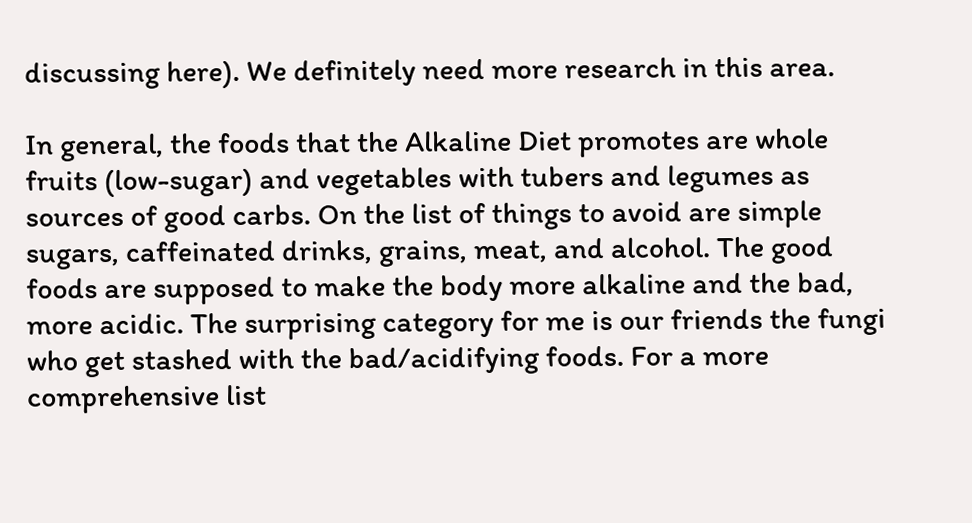discussing here). We definitely need more research in this area.

In general, the foods that the Alkaline Diet promotes are whole fruits (low-sugar) and vegetables with tubers and legumes as sources of good carbs. On the list of things to avoid are simple sugars, caffeinated drinks, grains, meat, and alcohol. The good foods are supposed to make the body more alkaline and the bad, more acidic. The surprising category for me is our friends the fungi who get stashed with the bad/acidifying foods. For a more comprehensive list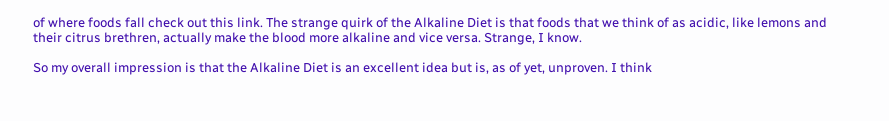of where foods fall check out this link. The strange quirk of the Alkaline Diet is that foods that we think of as acidic, like lemons and their citrus brethren, actually make the blood more alkaline and vice versa. Strange, I know.

So my overall impression is that the Alkaline Diet is an excellent idea but is, as of yet, unproven. I think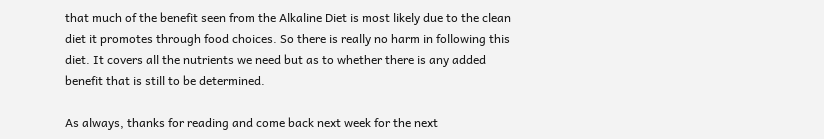that much of the benefit seen from the Alkaline Diet is most likely due to the clean diet it promotes through food choices. So there is really no harm in following this diet. It covers all the nutrients we need but as to whether there is any added benefit that is still to be determined.

As always, thanks for reading and come back next week for the next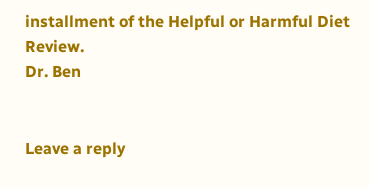installment of the Helpful or Harmful Diet Review.
Dr. Ben


Leave a reply